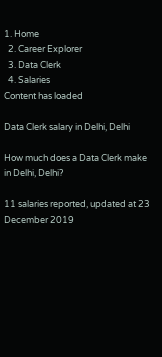1. Home
  2. Career Explorer
  3. Data Clerk
  4. Salaries
Content has loaded

Data Clerk salary in Delhi, Delhi

How much does a Data Clerk make in Delhi, Delhi?

11 salaries reported, updated at 23 December 2019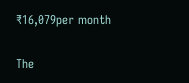₹16,079per month

The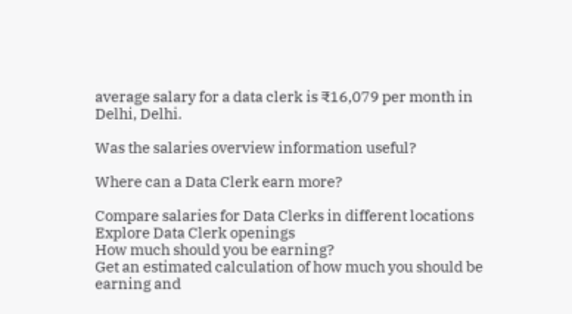average salary for a data clerk is ₹16,079 per month in Delhi, Delhi.

Was the salaries overview information useful?

Where can a Data Clerk earn more?

Compare salaries for Data Clerks in different locations
Explore Data Clerk openings
How much should you be earning?
Get an estimated calculation of how much you should be earning and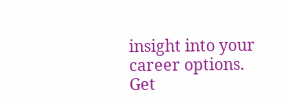insight into your career options.
Get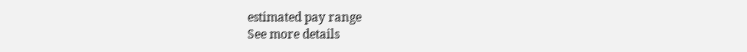estimated pay range
See more details